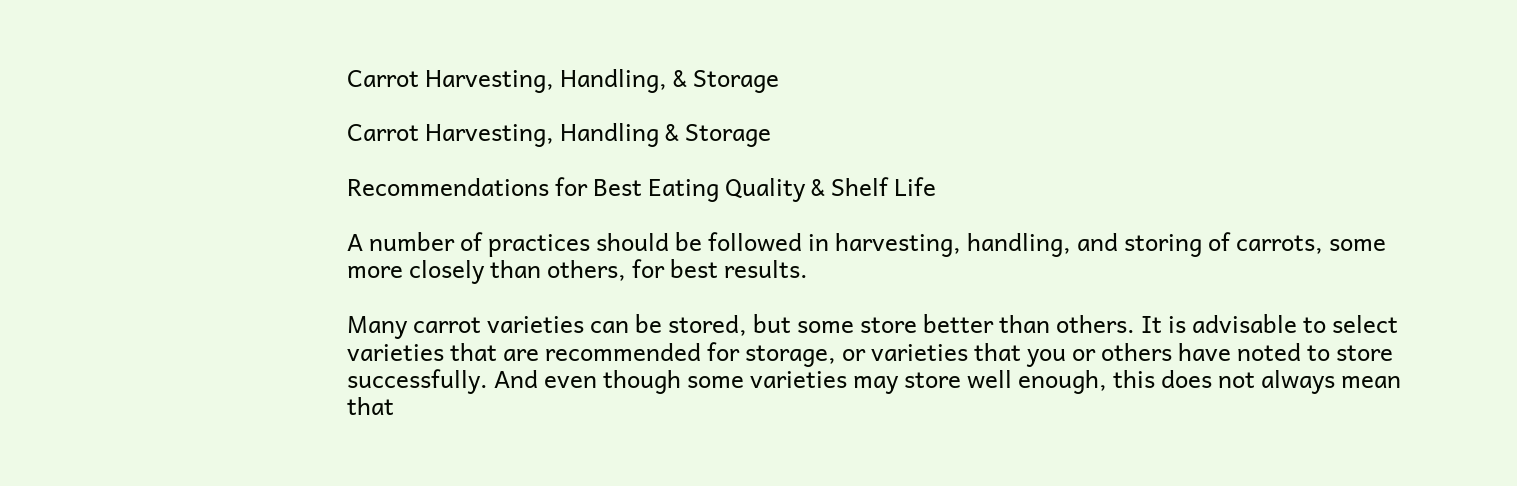Carrot Harvesting, Handling, & Storage

Carrot Harvesting, Handling & Storage

Recommendations for Best Eating Quality & Shelf Life

A number of practices should be followed in harvesting, handling, and storing of carrots, some more closely than others, for best results.

Many carrot varieties can be stored, but some store better than others. It is advisable to select varieties that are recommended for storage, or varieties that you or others have noted to store successfully. And even though some varieties may store well enough, this does not always mean that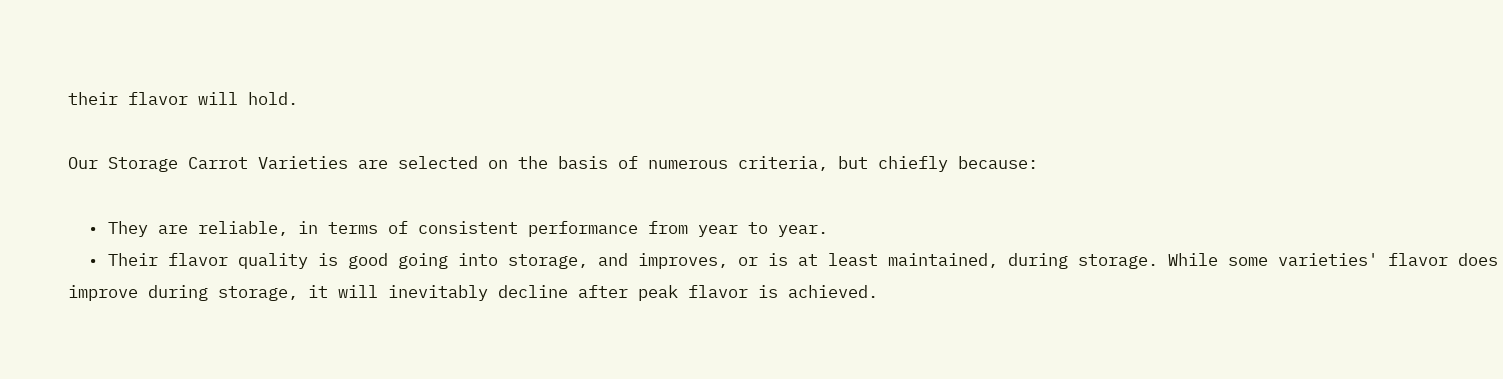their flavor will hold.

Our Storage Carrot Varieties are selected on the basis of numerous criteria, but chiefly because:

  • They are reliable, in terms of consistent performance from year to year.
  • Their flavor quality is good going into storage, and improves, or is at least maintained, during storage. While some varieties' flavor does improve during storage, it will inevitably decline after peak flavor is achieved.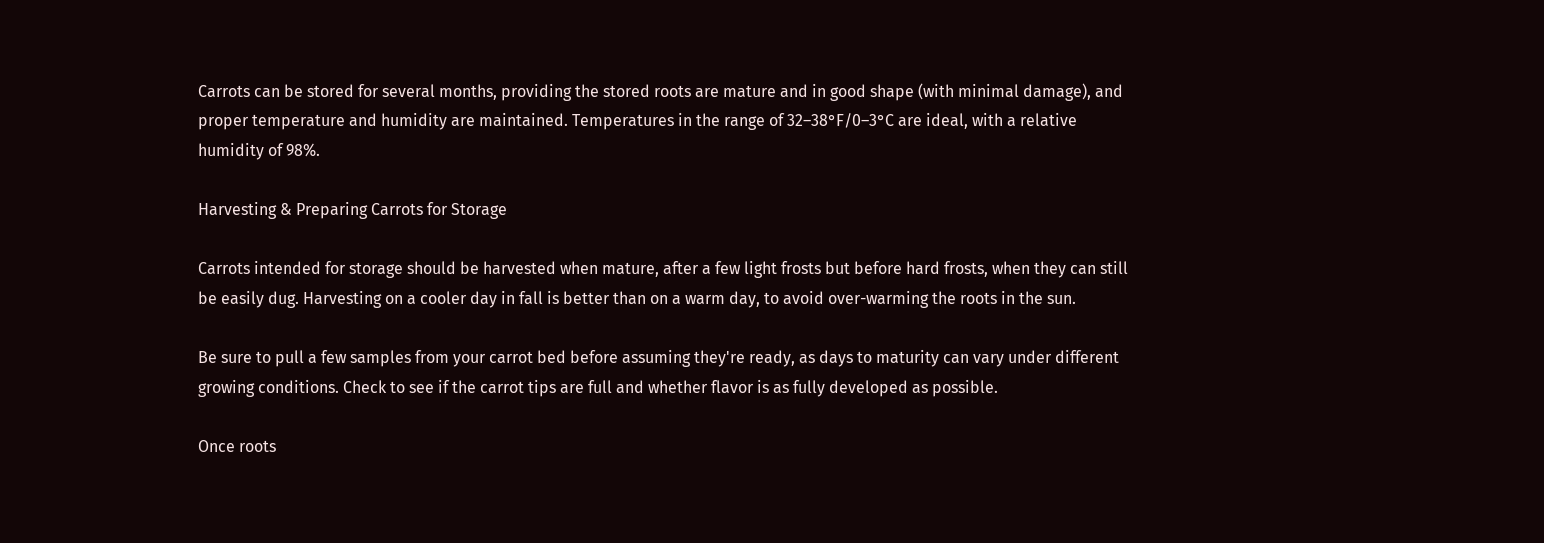Carrots can be stored for several months, providing the stored roots are mature and in good shape (with minimal damage), and proper temperature and humidity are maintained. Temperatures in the range of 32–38°F/0–3°C are ideal, with a relative humidity of 98%.

Harvesting & Preparing Carrots for Storage

Carrots intended for storage should be harvested when mature, after a few light frosts but before hard frosts, when they can still be easily dug. Harvesting on a cooler day in fall is better than on a warm day, to avoid over-warming the roots in the sun.

Be sure to pull a few samples from your carrot bed before assuming they're ready, as days to maturity can vary under different growing conditions. Check to see if the carrot tips are full and whether flavor is as fully developed as possible.

Once roots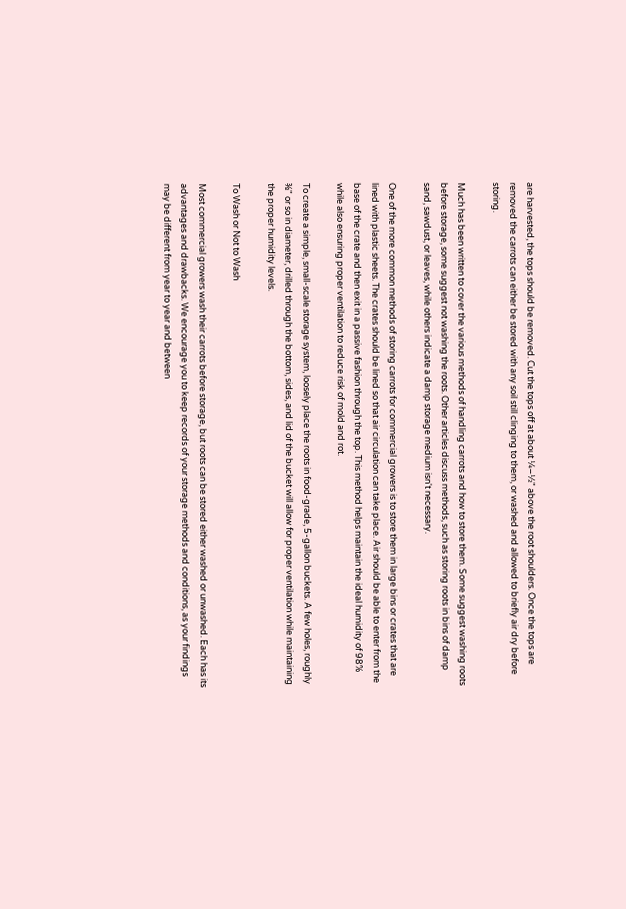are harvested, the tops should be removed. Cut the tops off at about ¼–½" above the root shoulders. Once the tops are removed the carrots can either be stored with any soil still clinging to them, or washed and allowed to briefly air dry before storing.

Much has been written to cover the various methods of handling carrots and how to store them. Some suggest washing roots before storage, some suggest not washing the roots. Other articles discuss methods, such as storing roots in bins of damp sand, sawdust, or leaves, while others indicate a damp storage medium isn't necessary.

One of the more common methods of storing carrots for commercial growers is to store them in large bins or crates that are lined with plastic sheets. The crates should be lined so that air circulation can take place. Air should be able to enter from the base of the crate and then exit in a passive fashion through the top. This method helps maintain the ideal humidity of 98% while also ensuring proper ventilation to reduce risk of mold and rot.

To create a simple, small-scale storage system, loosely place the roots in food-grade, 5-gallon buckets. A few holes, roughly ⅜" or so in diameter, drilled through the bottom, sides, and lid of the bucket will allow for proper ventilation while maintaining the proper humidity levels.

To Wash or Not to Wash

Most commercial growers wash their carrots before storage, but roots can be stored either washed or unwashed. Each has its advantages and drawbacks. We encourage you to keep records of your storage methods and conditions, as your findings may be different from year to year and between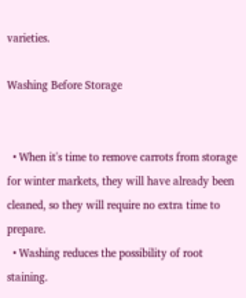varieties.

Washing Before Storage


  • When it's time to remove carrots from storage for winter markets, they will have already been cleaned, so they will require no extra time to prepare.
  • Washing reduces the possibility of root staining.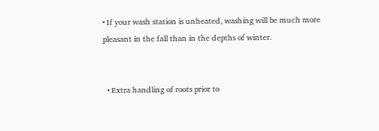• If your wash station is unheated, washing will be much more pleasant in the fall than in the depths of winter.


  • Extra handling of roots prior to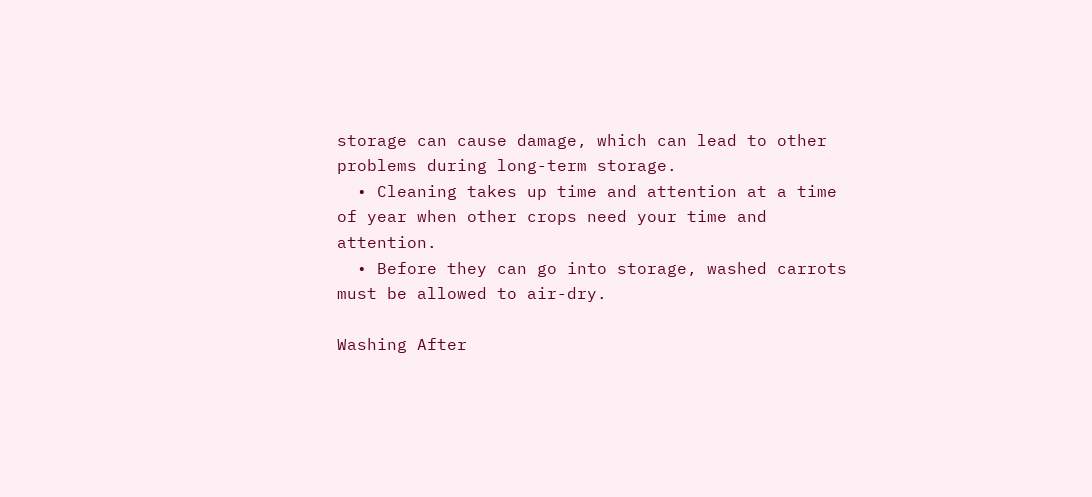storage can cause damage, which can lead to other problems during long-term storage.
  • Cleaning takes up time and attention at a time of year when other crops need your time and attention.
  • Before they can go into storage, washed carrots must be allowed to air-dry.

Washing After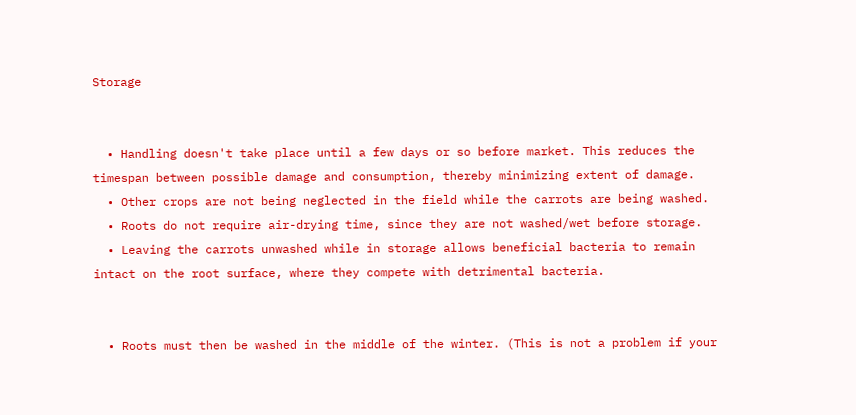Storage


  • Handling doesn't take place until a few days or so before market. This reduces the timespan between possible damage and consumption, thereby minimizing extent of damage.
  • Other crops are not being neglected in the field while the carrots are being washed.
  • Roots do not require air-drying time, since they are not washed/wet before storage.
  • Leaving the carrots unwashed while in storage allows beneficial bacteria to remain intact on the root surface, where they compete with detrimental bacteria.


  • Roots must then be washed in the middle of the winter. (This is not a problem if your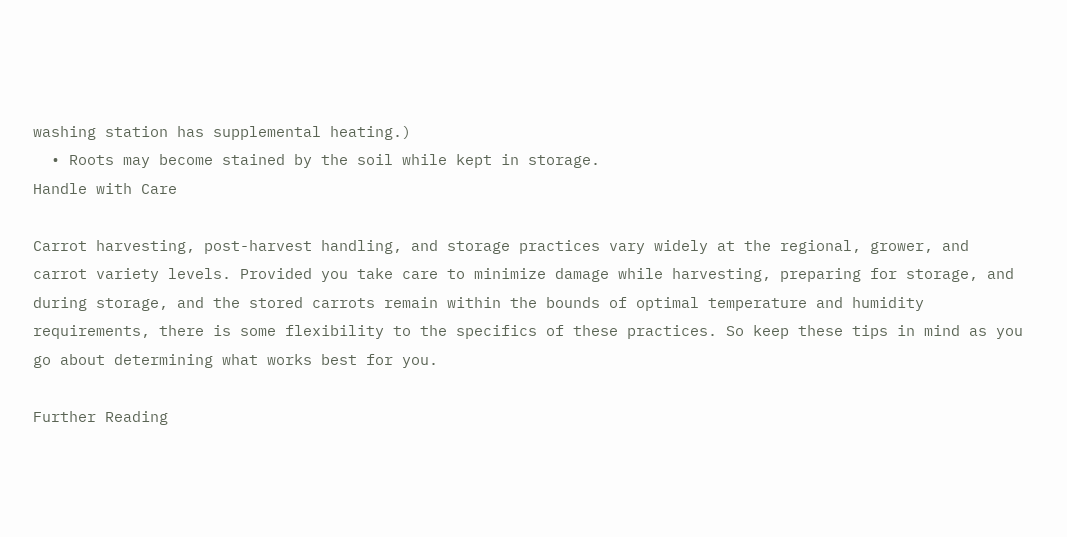washing station has supplemental heating.)
  • Roots may become stained by the soil while kept in storage.
Handle with Care

Carrot harvesting, post-harvest handling, and storage practices vary widely at the regional, grower, and carrot variety levels. Provided you take care to minimize damage while harvesting, preparing for storage, and during storage, and the stored carrots remain within the bounds of optimal temperature and humidity requirements, there is some flexibility to the specifics of these practices. So keep these tips in mind as you go about determining what works best for you.

Further Reading